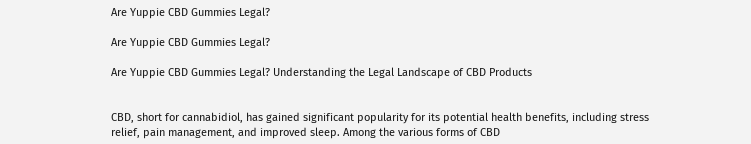Are Yuppie CBD Gummies Legal?

Are Yuppie CBD Gummies Legal?

Are Yuppie CBD Gummies Legal? Understanding the Legal Landscape of CBD Products


CBD, short for cannabidiol, has gained significant popularity for its potential health benefits, including stress relief, pain management, and improved sleep. Among the various forms of CBD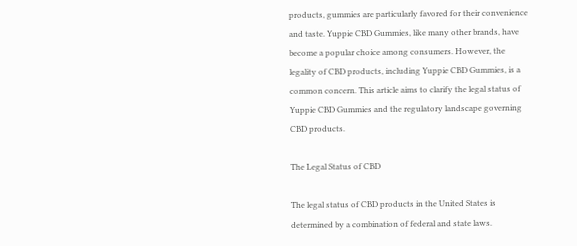products, gummies are particularly favored for their convenience and taste. Yuppie CBD Gummies, like many other brands, have become a popular choice among consumers. However, the legality of CBD products, including Yuppie CBD Gummies, is a common concern. This article aims to clarify the legal status of Yuppie CBD Gummies and the regulatory landscape governing CBD products.

The Legal Status of CBD

The legal status of CBD products in the United States is determined by a combination of federal and state laws.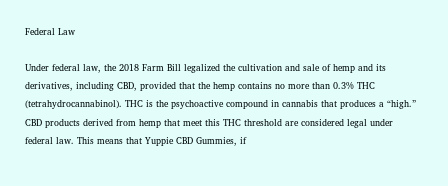Federal Law

Under federal law, the 2018 Farm Bill legalized the cultivation and sale of hemp and its derivatives, including CBD, provided that the hemp contains no more than 0.3% THC (tetrahydrocannabinol). THC is the psychoactive compound in cannabis that produces a “high.” CBD products derived from hemp that meet this THC threshold are considered legal under federal law. This means that Yuppie CBD Gummies, if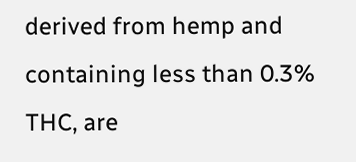derived from hemp and containing less than 0.3% THC, are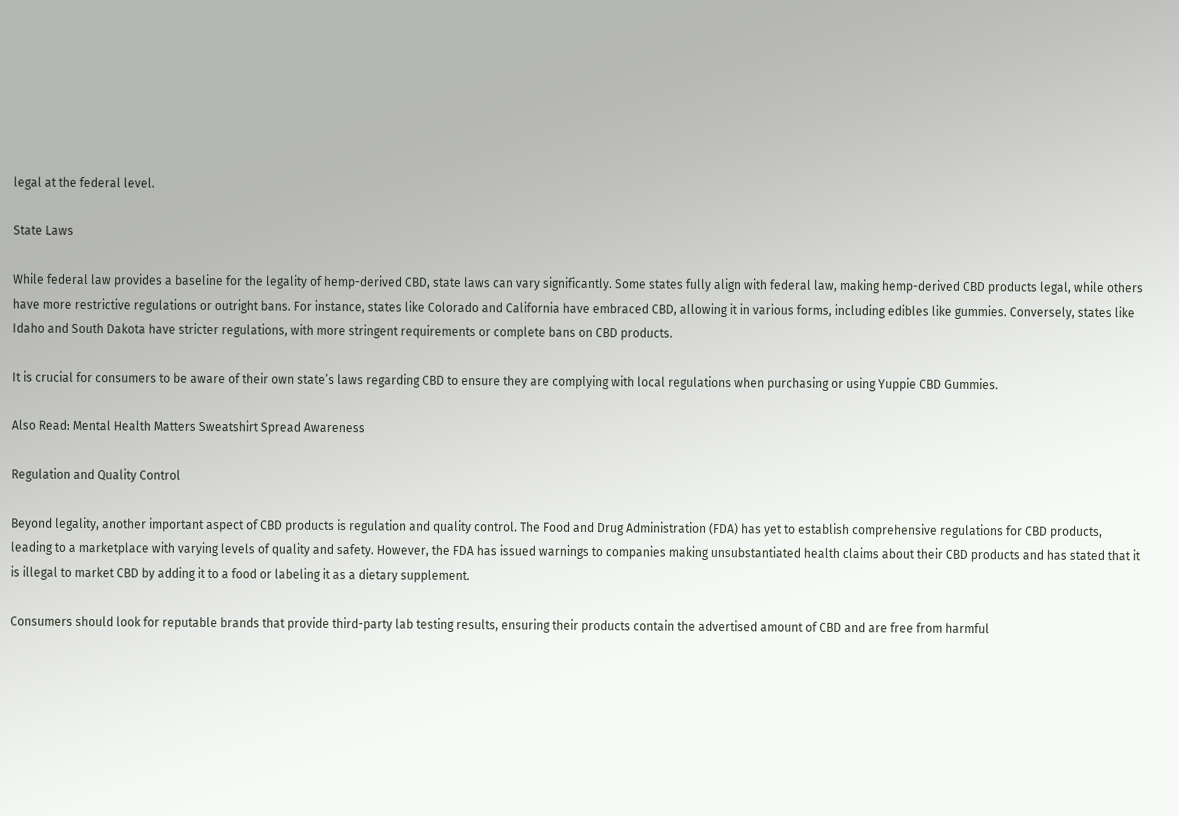legal at the federal level.

State Laws

While federal law provides a baseline for the legality of hemp-derived CBD, state laws can vary significantly. Some states fully align with federal law, making hemp-derived CBD products legal, while others have more restrictive regulations or outright bans. For instance, states like Colorado and California have embraced CBD, allowing it in various forms, including edibles like gummies. Conversely, states like Idaho and South Dakota have stricter regulations, with more stringent requirements or complete bans on CBD products.

It is crucial for consumers to be aware of their own state’s laws regarding CBD to ensure they are complying with local regulations when purchasing or using Yuppie CBD Gummies.

Also Read: Mental Health Matters Sweatshirt Spread Awareness

Regulation and Quality Control

Beyond legality, another important aspect of CBD products is regulation and quality control. The Food and Drug Administration (FDA) has yet to establish comprehensive regulations for CBD products, leading to a marketplace with varying levels of quality and safety. However, the FDA has issued warnings to companies making unsubstantiated health claims about their CBD products and has stated that it is illegal to market CBD by adding it to a food or labeling it as a dietary supplement.

Consumers should look for reputable brands that provide third-party lab testing results, ensuring their products contain the advertised amount of CBD and are free from harmful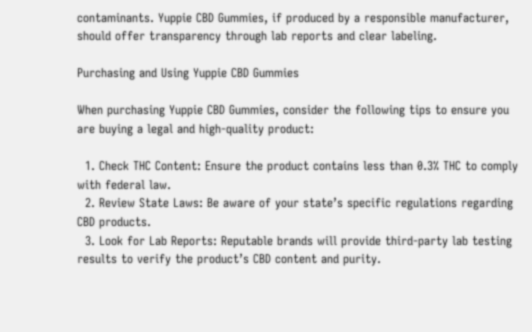contaminants. Yuppie CBD Gummies, if produced by a responsible manufacturer, should offer transparency through lab reports and clear labeling.

Purchasing and Using Yuppie CBD Gummies

When purchasing Yuppie CBD Gummies, consider the following tips to ensure you are buying a legal and high-quality product:

  1. Check THC Content: Ensure the product contains less than 0.3% THC to comply with federal law.
  2. Review State Laws: Be aware of your state’s specific regulations regarding CBD products.
  3. Look for Lab Reports: Reputable brands will provide third-party lab testing results to verify the product’s CBD content and purity.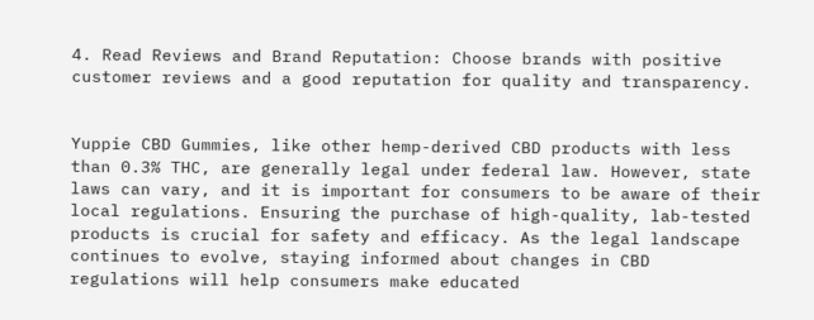4. Read Reviews and Brand Reputation: Choose brands with positive customer reviews and a good reputation for quality and transparency.


Yuppie CBD Gummies, like other hemp-derived CBD products with less than 0.3% THC, are generally legal under federal law. However, state laws can vary, and it is important for consumers to be aware of their local regulations. Ensuring the purchase of high-quality, lab-tested products is crucial for safety and efficacy. As the legal landscape continues to evolve, staying informed about changes in CBD regulations will help consumers make educated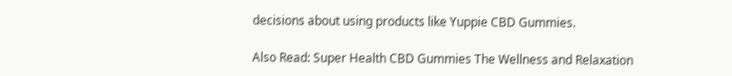decisions about using products like Yuppie CBD Gummies.

Also Read: Super Health CBD Gummies The Wellness and Relaxation